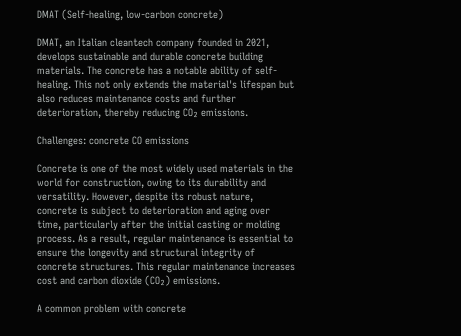DMAT (Self-healing, low-carbon concrete)

DMAT, an Italian cleantech company founded in 2021, develops sustainable and durable concrete building materials. The concrete has a notable ability of self-healing. This not only extends the material's lifespan but also reduces maintenance costs and further deterioration, thereby reducing CO₂ emissions.

Challenges: concrete CO emissions

Concrete is one of the most widely used materials in the world for construction, owing to its durability and versatility. However, despite its robust nature, concrete is subject to deterioration and aging over time, particularly after the initial casting or molding process. As a result, regular maintenance is essential to ensure the longevity and structural integrity of concrete structures. This regular maintenance increases cost and carbon dioxide (CO₂) emissions.

A common problem with concrete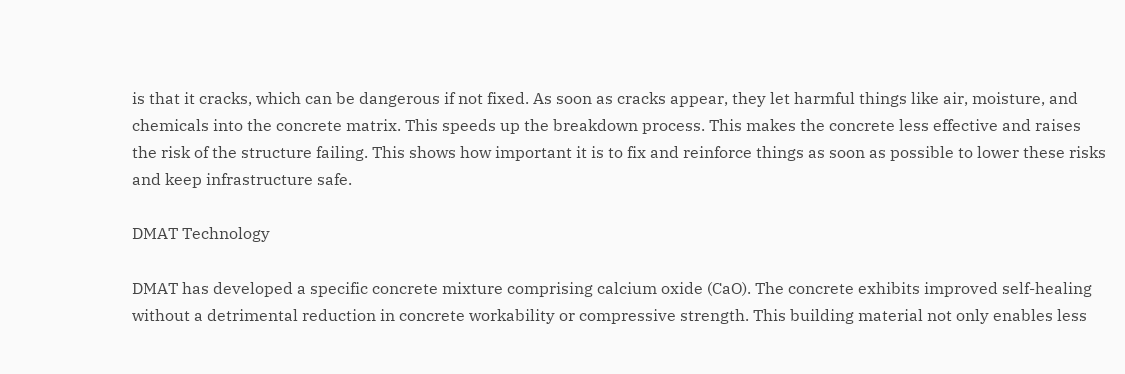is that it cracks, which can be dangerous if not fixed. As soon as cracks appear, they let harmful things like air, moisture, and chemicals into the concrete matrix. This speeds up the breakdown process. This makes the concrete less effective and raises the risk of the structure failing. This shows how important it is to fix and reinforce things as soon as possible to lower these risks and keep infrastructure safe.

DMAT Technology

DMAT has developed a specific concrete mixture comprising calcium oxide (CaO). The concrete exhibits improved self-healing without a detrimental reduction in concrete workability or compressive strength. This building material not only enables less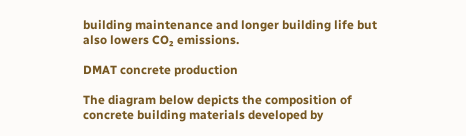building maintenance and longer building life but also lowers CO₂ emissions.

DMAT concrete production

The diagram below depicts the composition of concrete building materials developed by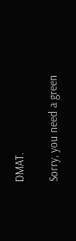DMAT.

Sorry, you need a green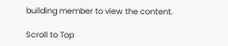building member to view the content.

Scroll to Top